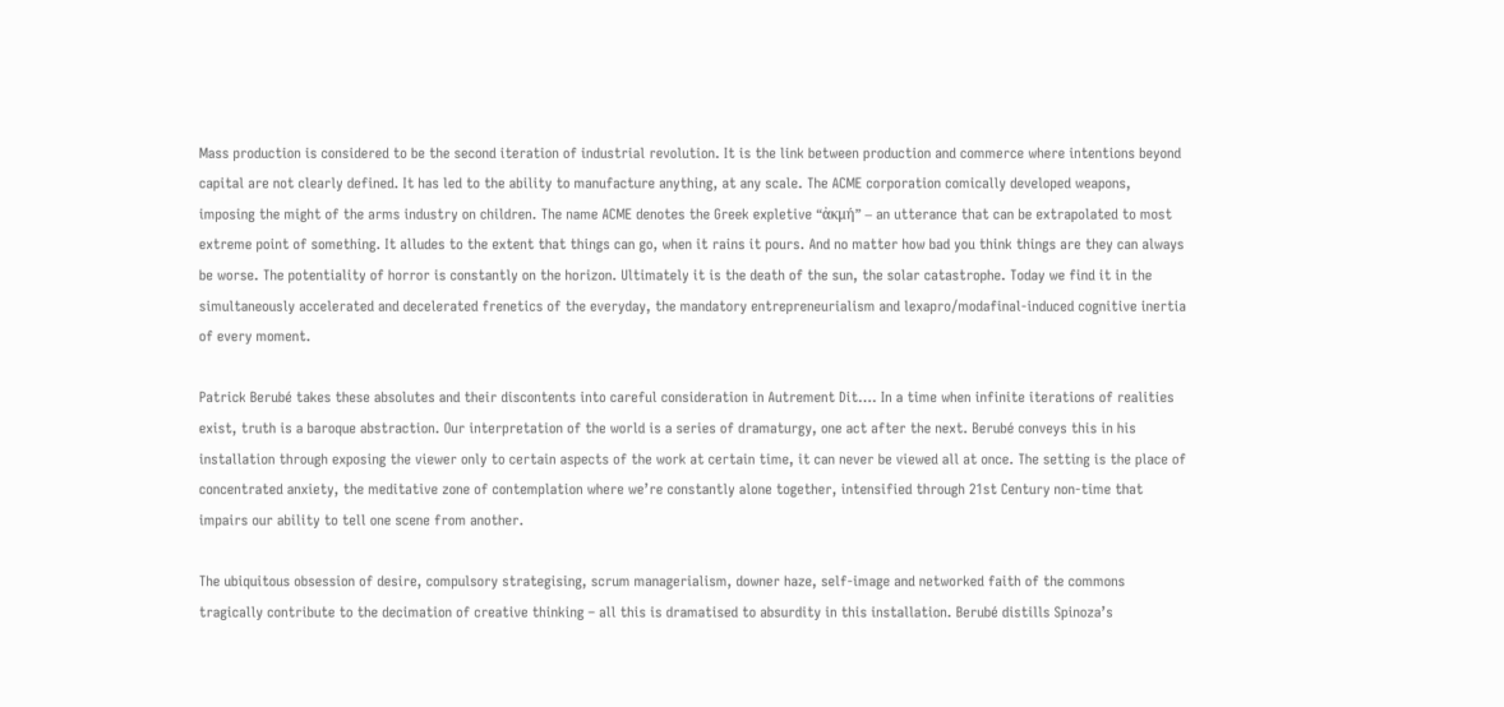Mass production is considered to be the second iteration of industrial revolution. It is the link between production and commerce where intentions beyond capital are not clearly defined. It has led to the ability to manufacture anything, at any scale. The ACME corporation comically developed weapons, imposing the might of the arms industry on children. The name ACME denotes the Greek expletive “ἀκμή” – an utterance that can be extrapolated to most extreme point of something. It alludes to the extent that things can go, when it rains it pours. And no matter how bad you think things are they can always be worse. The potentiality of horror is constantly on the horizon. Ultimately it is the death of the sun, the solar catastrophe. Today we find it in the simultaneously accelerated and decelerated frenetics of the everyday, the mandatory entrepreneurialism and lexapro/modafinal-induced cognitive inertia of every moment.

Patrick Berubé takes these absolutes and their discontents into careful consideration in Autrement Dit…. In a time when infinite iterations of realities exist, truth is a baroque abstraction. Our interpretation of the world is a series of dramaturgy, one act after the next. Berubé conveys this in his installation through exposing the viewer only to certain aspects of the work at certain time, it can never be viewed all at once. The setting is the place of concentrated anxiety, the meditative zone of contemplation where we’re constantly alone together, intensified through 21st Century non-time that impairs our ability to tell one scene from another.

The ubiquitous obsession of desire, compulsory strategising, scrum managerialism, downer haze, self-image and networked faith of the commons tragically contribute to the decimation of creative thinking – all this is dramatised to absurdity in this installation. Berubé distills Spinoza’s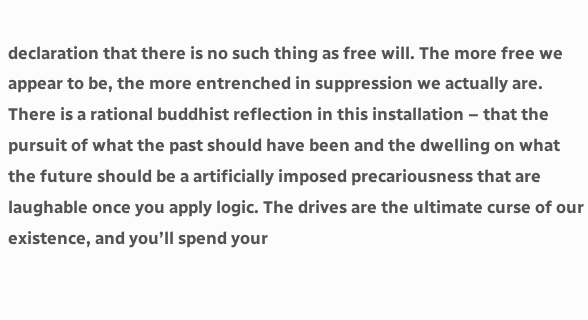declaration that there is no such thing as free will. The more free we appear to be, the more entrenched in suppression we actually are. There is a rational buddhist reflection in this installation – that the pursuit of what the past should have been and the dwelling on what the future should be a artificially imposed precariousness that are laughable once you apply logic. The drives are the ultimate curse of our existence, and you’ll spend your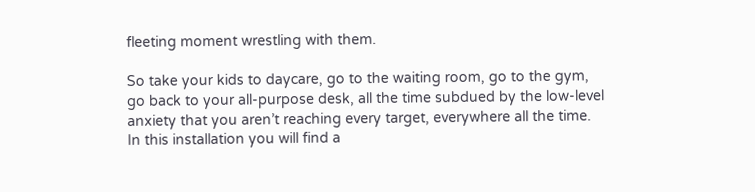fleeting moment wrestling with them.

So take your kids to daycare, go to the waiting room, go to the gym, go back to your all-purpose desk, all the time subdued by the low-level anxiety that you aren’t reaching every target, everywhere all the time. In this installation you will find a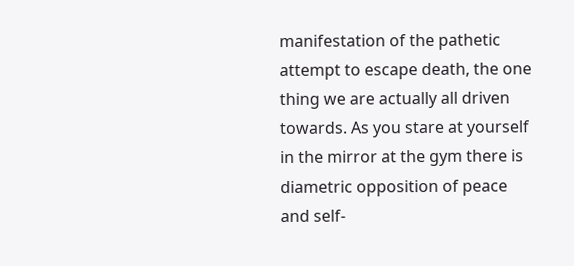manifestation of the pathetic attempt to escape death, the one thing we are actually all driven towards. As you stare at yourself in the mirror at the gym there is diametric opposition of peace and self-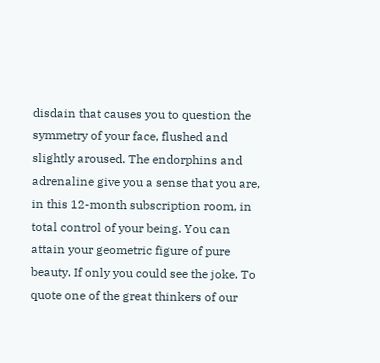disdain that causes you to question the symmetry of your face, flushed and slightly aroused. The endorphins and adrenaline give you a sense that you are, in this 12-month subscription room, in total control of your being. You can attain your geometric figure of pure beauty. If only you could see the joke. To quote one of the great thinkers of our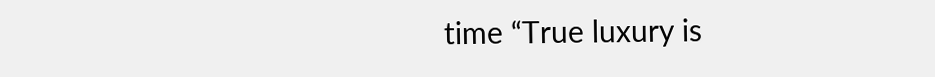time “True luxury is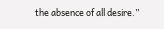the absence of all desire.”